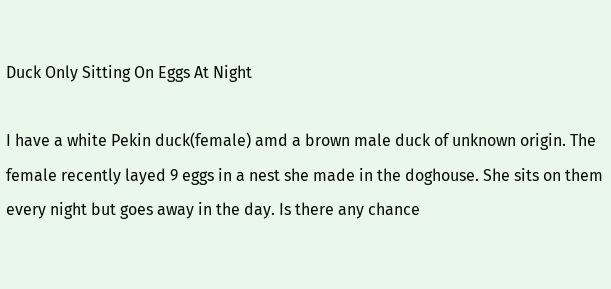Duck Only Sitting On Eggs At Night

I have a white Pekin duck(female) amd a brown male duck of unknown origin. The female recently layed 9 eggs in a nest she made in the doghouse. She sits on them every night but goes away in the day. Is there any chance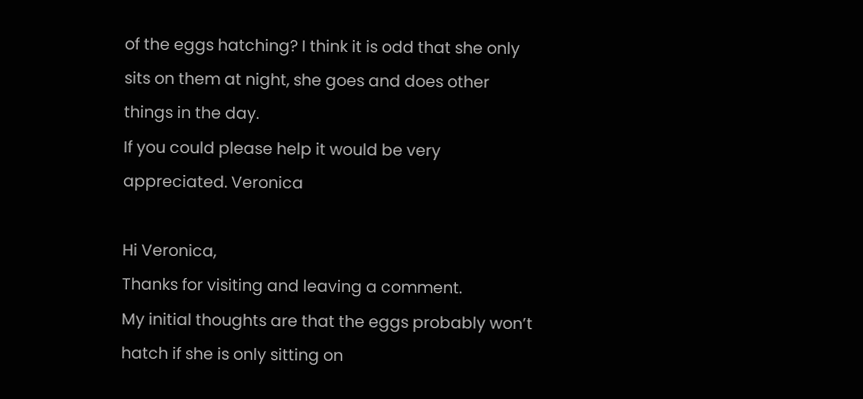of the eggs hatching? I think it is odd that she only sits on them at night, she goes and does other things in the day.
If you could please help it would be very appreciated. Veronica

Hi Veronica,
Thanks for visiting and leaving a comment.
My initial thoughts are that the eggs probably won’t hatch if she is only sitting on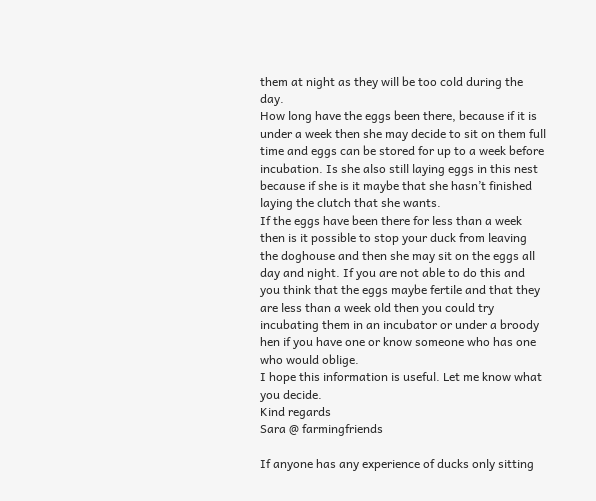them at night as they will be too cold during the day.
How long have the eggs been there, because if it is under a week then she may decide to sit on them full time and eggs can be stored for up to a week before incubation. Is she also still laying eggs in this nest because if she is it maybe that she hasn’t finished laying the clutch that she wants.
If the eggs have been there for less than a week then is it possible to stop your duck from leaving the doghouse and then she may sit on the eggs all day and night. If you are not able to do this and you think that the eggs maybe fertile and that they are less than a week old then you could try incubating them in an incubator or under a broody hen if you have one or know someone who has one who would oblige.
I hope this information is useful. Let me know what you decide.
Kind regards
Sara @ farmingfriends

If anyone has any experience of ducks only sitting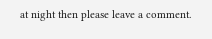at night then please leave a comment.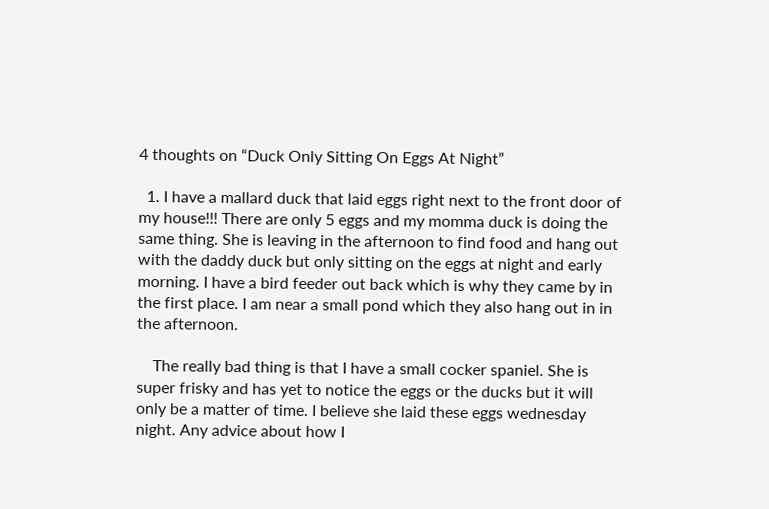4 thoughts on “Duck Only Sitting On Eggs At Night”

  1. I have a mallard duck that laid eggs right next to the front door of my house!!! There are only 5 eggs and my momma duck is doing the same thing. She is leaving in the afternoon to find food and hang out with the daddy duck but only sitting on the eggs at night and early morning. I have a bird feeder out back which is why they came by in the first place. I am near a small pond which they also hang out in in the afternoon.

    The really bad thing is that I have a small cocker spaniel. She is super frisky and has yet to notice the eggs or the ducks but it will only be a matter of time. I believe she laid these eggs wednesday night. Any advice about how I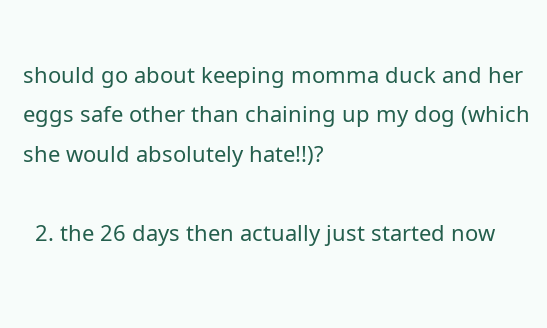should go about keeping momma duck and her eggs safe other than chaining up my dog (which she would absolutely hate!!)?

  2. the 26 days then actually just started now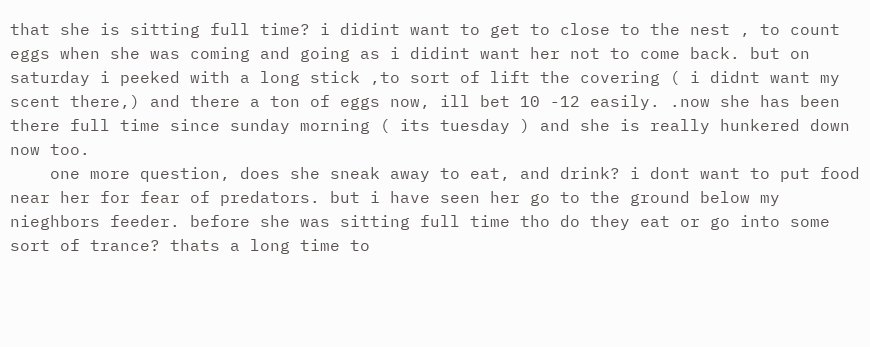that she is sitting full time? i didint want to get to close to the nest , to count eggs when she was coming and going as i didint want her not to come back. but on saturday i peeked with a long stick ,to sort of lift the covering ( i didnt want my scent there,) and there a ton of eggs now, ill bet 10 -12 easily. .now she has been there full time since sunday morning ( its tuesday ) and she is really hunkered down now too.
    one more question, does she sneak away to eat, and drink? i dont want to put food near her for fear of predators. but i have seen her go to the ground below my nieghbors feeder. before she was sitting full time tho do they eat or go into some sort of trance? thats a long time to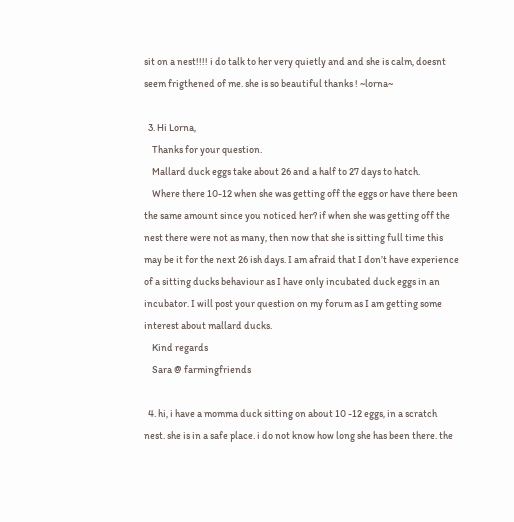sit on a nest!!!! i do talk to her very quietly and and she is calm, doesnt seem frigthened of me. she is so beautiful thanks ! ~lorna~

  3. Hi Lorna,
    Thanks for your question.
    Mallard duck eggs take about 26 and a half to 27 days to hatch.
    Where there 10-12 when she was getting off the eggs or have there been the same amount since you noticed her? if when she was getting off the nest there were not as many, then now that she is sitting full time this may be it for the next 26 ish days. I am afraid that I don’t have experience of a sitting ducks behaviour as I have only incubated duck eggs in an incubator. I will post your question on my forum as I am getting some interest about mallard ducks.
    Kind regards
    Sara @ farmingfriends

  4. hi, i have a momma duck sitting on about 10 -12 eggs, in a scratch nest. she is in a safe place. i do not know how long she has been there. the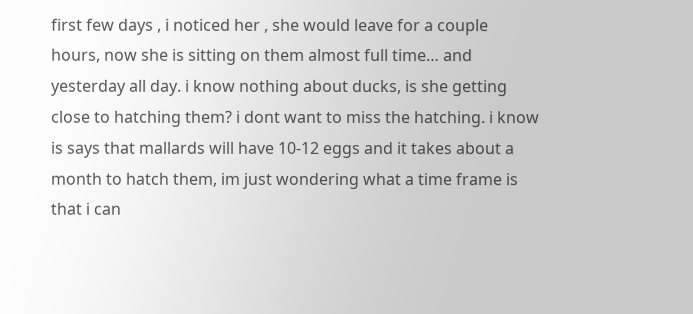first few days , i noticed her , she would leave for a couple hours, now she is sitting on them almost full time… and yesterday all day. i know nothing about ducks, is she getting close to hatching them? i dont want to miss the hatching. i know is says that mallards will have 10-12 eggs and it takes about a month to hatch them, im just wondering what a time frame is that i can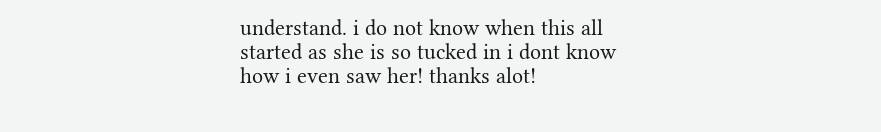understand. i do not know when this all started as she is so tucked in i dont know how i even saw her! thanks alot!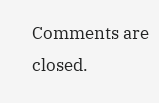Comments are closed.